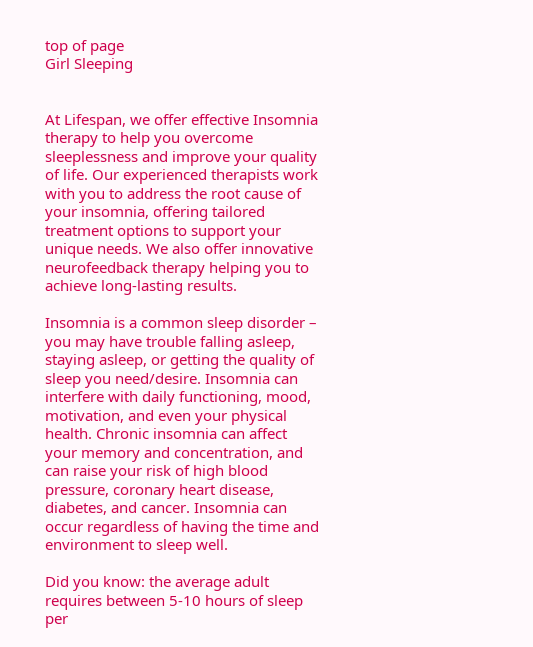top of page
Girl Sleeping


At Lifespan, we offer effective Insomnia therapy to help you overcome sleeplessness and improve your quality of life. Our experienced therapists work with you to address the root cause of your insomnia, offering tailored treatment options to support your unique needs. We also offer innovative neurofeedback therapy helping you to achieve long-lasting results.

Insomnia is a common sleep disorder – you may have trouble falling asleep, staying asleep, or getting the quality of sleep you need/desire. Insomnia can interfere with daily functioning, mood, motivation, and even your physical health. Chronic insomnia can affect your memory and concentration, and can raise your risk of high blood pressure, coronary heart disease, diabetes, and cancer. Insomnia can occur regardless of having the time and environment to sleep well.

Did you know: the average adult requires between 5-10 hours of sleep per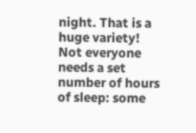night. That is a huge variety! Not everyone needs a set number of hours of sleep: some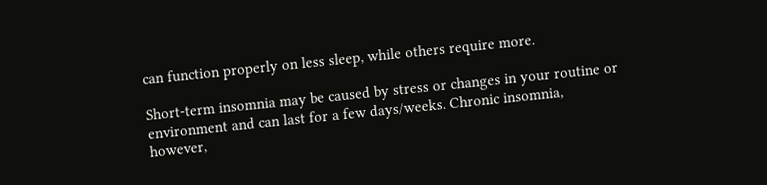can function properly on less sleep, while others require more.

Short-term insomnia may be caused by stress or changes in your routine or environment and can last for a few days/weeks. Chronic insomnia, however,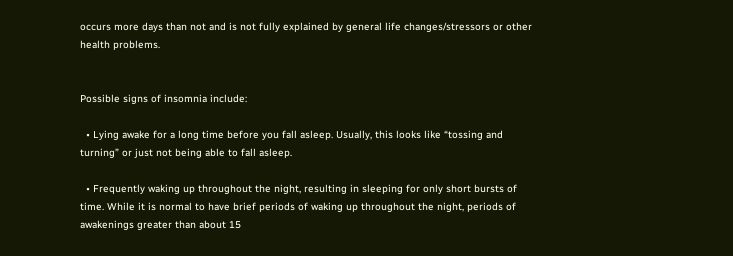occurs more days than not and is not fully explained by general life changes/stressors or other health problems.


Possible signs of insomnia include:

  • Lying awake for a long time before you fall asleep. Usually, this looks like “tossing and turning” or just not being able to fall asleep.

  • Frequently waking up throughout the night, resulting in sleeping for only short bursts of time. While it is normal to have brief periods of waking up throughout the night, periods of awakenings greater than about 15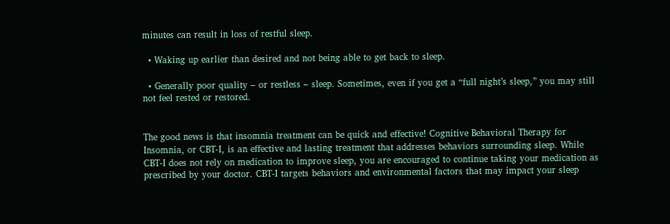minutes can result in loss of restful sleep.

  • Waking up earlier than desired and not being able to get back to sleep.

  • Generally poor quality – or restless – sleep. Sometimes, even if you get a “full night’s sleep,” you may still not feel rested or restored.


The good news is that insomnia treatment can be quick and effective! Cognitive Behavioral Therapy for Insomnia, or CBT-I, is an effective and lasting treatment that addresses behaviors surrounding sleep. While CBT-I does not rely on medication to improve sleep, you are encouraged to continue taking your medication as prescribed by your doctor. CBT-I targets behaviors and environmental factors that may impact your sleep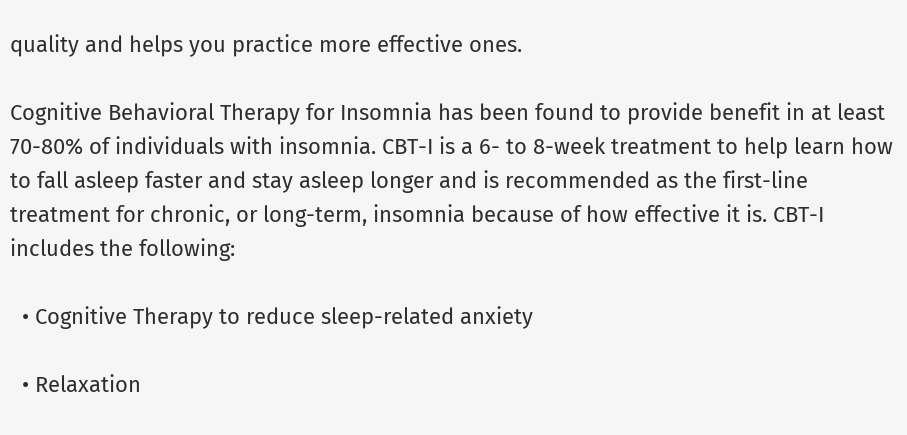quality and helps you practice more effective ones.

Cognitive Behavioral Therapy for Insomnia has been found to provide benefit in at least 70-80% of individuals with insomnia. CBT-I is a 6- to 8-week treatment to help learn how to fall asleep faster and stay asleep longer and is recommended as the first-line treatment for chronic, or long-term, insomnia because of how effective it is. CBT-I includes the following:

  • Cognitive Therapy to reduce sleep-related anxiety

  • Relaxation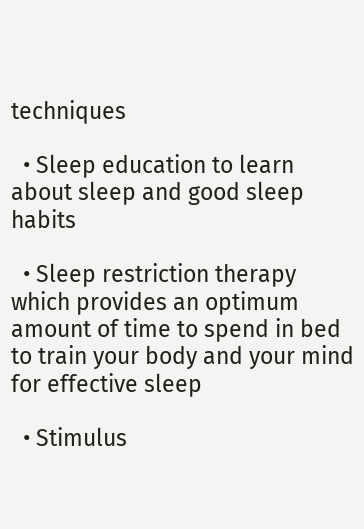techniques

  • Sleep education to learn about sleep and good sleep habits

  • Sleep restriction therapy which provides an optimum amount of time to spend in bed to train your body and your mind for effective sleep

  • Stimulus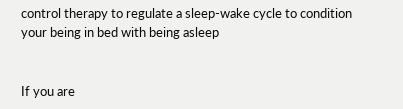control therapy to regulate a sleep-wake cycle to condition your being in bed with being asleep


If you are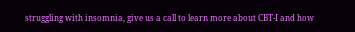struggling with insomnia, give us a call to learn more about CBT-I and how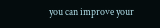you can improve your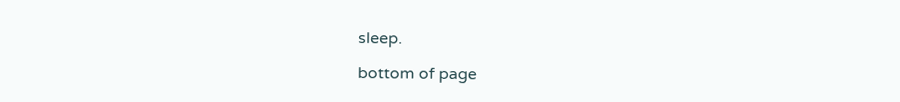sleep.

bottom of page